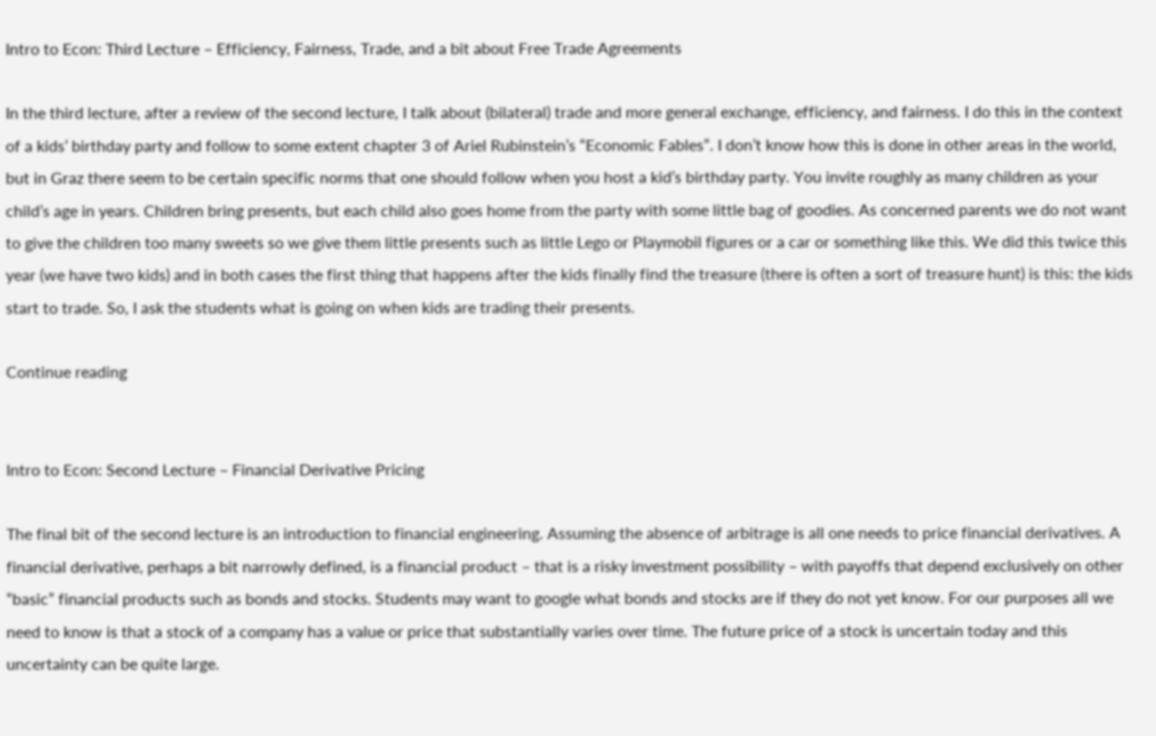Intro to Econ: Third Lecture – Efficiency, Fairness, Trade, and a bit about Free Trade Agreements

In the third lecture, after a review of the second lecture, I talk about (bilateral) trade and more general exchange, efficiency, and fairness. I do this in the context of a kids’ birthday party and follow to some extent chapter 3 of Ariel Rubinstein’s “Economic Fables”. I don’t know how this is done in other areas in the world, but in Graz there seem to be certain specific norms that one should follow when you host a kid’s birthday party. You invite roughly as many children as your child’s age in years. Children bring presents, but each child also goes home from the party with some little bag of goodies. As concerned parents we do not want to give the children too many sweets so we give them little presents such as little Lego or Playmobil figures or a car or something like this. We did this twice this year (we have two kids) and in both cases the first thing that happens after the kids finally find the treasure (there is often a sort of treasure hunt) is this: the kids start to trade. So, I ask the students what is going on when kids are trading their presents.

Continue reading


Intro to Econ: Second Lecture – Financial Derivative Pricing

The final bit of the second lecture is an introduction to financial engineering. Assuming the absence of arbitrage is all one needs to price financial derivatives. A financial derivative, perhaps a bit narrowly defined, is a financial product – that is a risky investment possibility – with payoffs that depend exclusively on other “basic” financial products such as bonds and stocks. Students may want to google what bonds and stocks are if they do not yet know. For our purposes all we need to know is that a stock of a company has a value or price that substantially varies over time. The future price of a stock is uncertain today and this uncertainty can be quite large.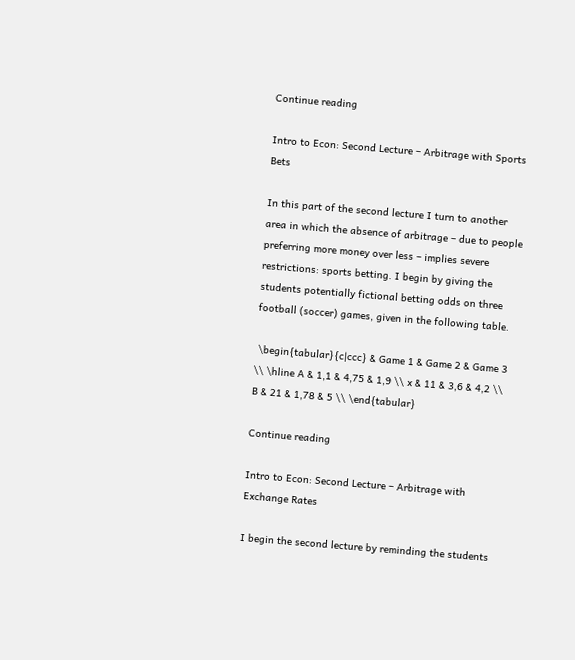Continue reading

Intro to Econ: Second Lecture – Arbitrage with Sports Bets

In this part of the second lecture I turn to another area in which the absence of arbitrage – due to people preferring more money over less – implies severe restrictions: sports betting. I begin by giving the students potentially fictional betting odds on three football (soccer) games, given in the following table.

 \begin{tabular}{c|ccc} & Game 1 & Game 2 & Game 3 \\ \hline A & 1,1 & 4,75 & 1,9 \\ x & 11 & 3,6 & 4,2 \\ B & 21 & 1,78 & 5 \\ \end{tabular}

Continue reading

Intro to Econ: Second Lecture – Arbitrage with Exchange Rates

I begin the second lecture by reminding the students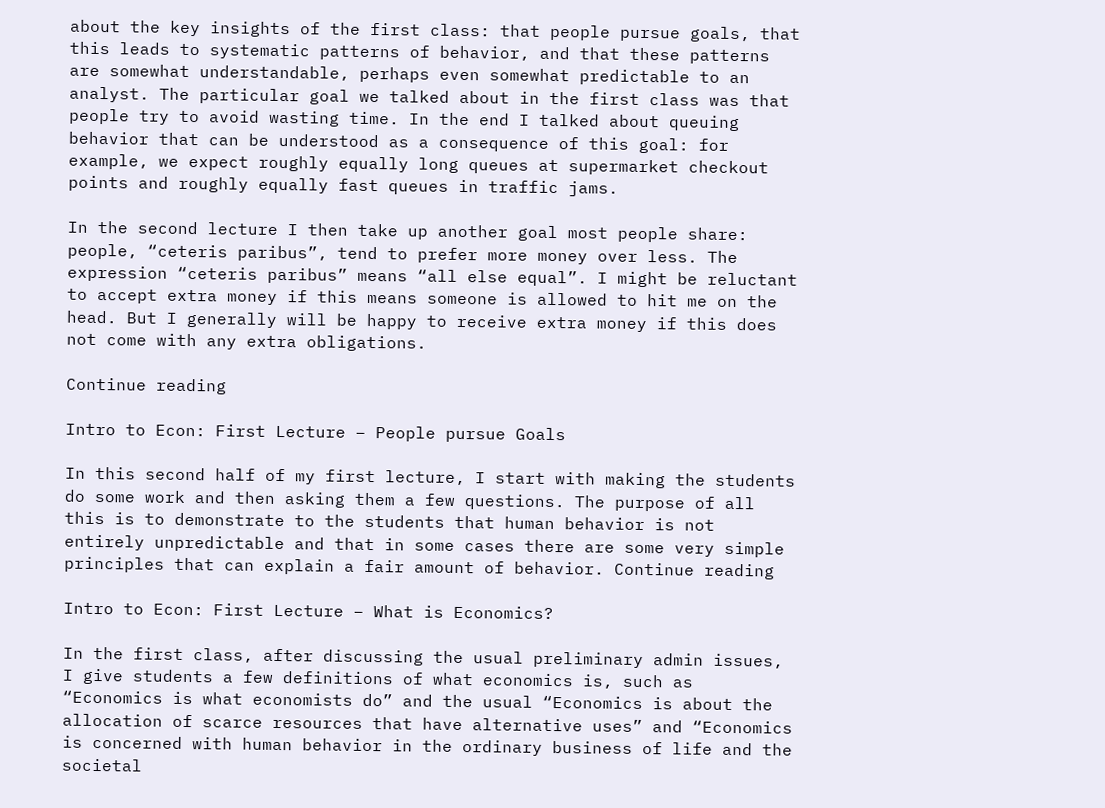about the key insights of the first class: that people pursue goals, that this leads to systematic patterns of behavior, and that these patterns are somewhat understandable, perhaps even somewhat predictable to an analyst. The particular goal we talked about in the first class was that people try to avoid wasting time. In the end I talked about queuing behavior that can be understood as a consequence of this goal: for example, we expect roughly equally long queues at supermarket checkout points and roughly equally fast queues in traffic jams.

In the second lecture I then take up another goal most people share: people, “ceteris paribus”, tend to prefer more money over less. The expression “ceteris paribus” means “all else equal”. I might be reluctant to accept extra money if this means someone is allowed to hit me on the head. But I generally will be happy to receive extra money if this does not come with any extra obligations.

Continue reading

Intro to Econ: First Lecture – People pursue Goals

In this second half of my first lecture, I start with making the students do some work and then asking them a few questions. The purpose of all this is to demonstrate to the students that human behavior is not entirely unpredictable and that in some cases there are some very simple principles that can explain a fair amount of behavior. Continue reading

Intro to Econ: First Lecture – What is Economics?

In the first class, after discussing the usual preliminary admin issues, I give students a few definitions of what economics is, such as “Economics is what economists do” and the usual “Economics is about the allocation of scarce resources that have alternative uses” and “Economics is concerned with human behavior in the ordinary business of life and the societal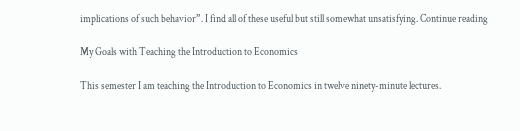implications of such behavior”. I find all of these useful but still somewhat unsatisfying. Continue reading

My Goals with Teaching the Introduction to Economics

This semester I am teaching the Introduction to Economics in twelve ninety-minute lectures.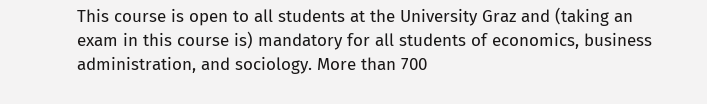This course is open to all students at the University Graz and (taking an exam in this course is) mandatory for all students of economics, business administration, and sociology. More than 700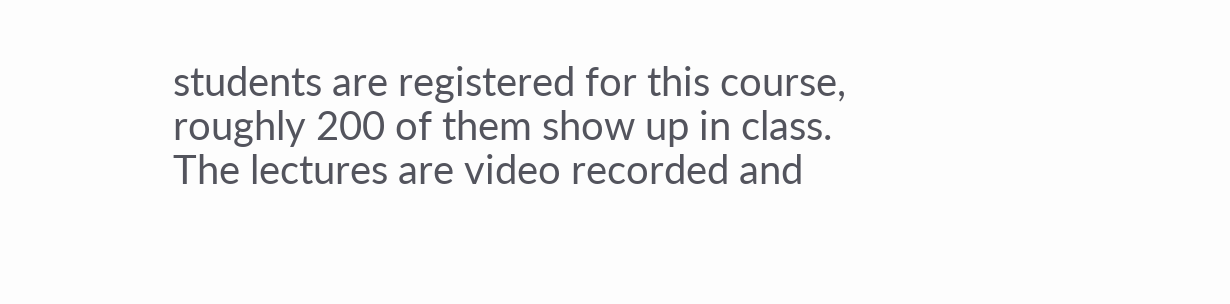students are registered for this course, roughly 200 of them show up in class. The lectures are video recorded and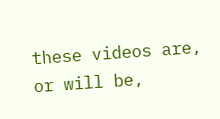these videos are, or will be,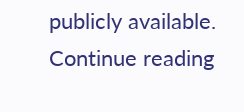publicly available. Continue reading